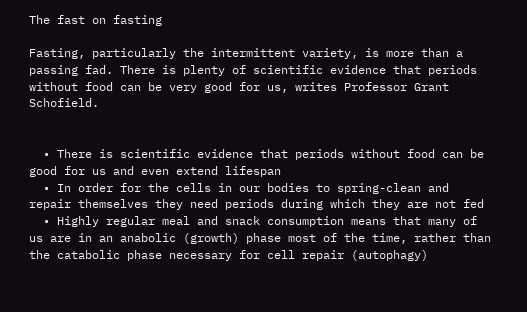The fast on fasting

Fasting, particularly the intermittent variety, is more than a passing fad. There is plenty of scientific evidence that periods without food can be very good for us, writes Professor Grant Schofield.


  • There is scientific evidence that periods without food can be good for us and even extend lifespan
  • In order for the cells in our bodies to spring-clean and repair themselves they need periods during which they are not fed
  • Highly regular meal and snack consumption means that many of us are in an anabolic (growth) phase most of the time, rather than the catabolic phase necessary for cell repair (autophagy)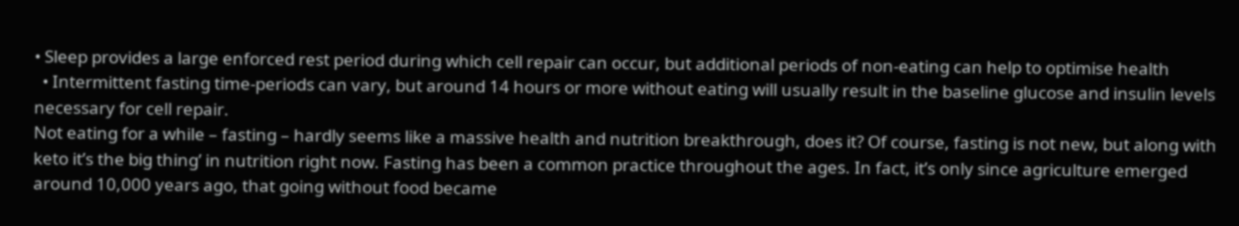• Sleep provides a large enforced rest period during which cell repair can occur, but additional periods of non-eating can help to optimise health
  • Intermittent fasting time-periods can vary, but around 14 hours or more without eating will usually result in the baseline glucose and insulin levels necessary for cell repair.
Not eating for a while – fasting – hardly seems like a massive health and nutrition breakthrough, does it? Of course, fasting is not new, but along with keto it’s the big thing’ in nutrition right now. Fasting has been a common practice throughout the ages. In fact, it’s only since agriculture emerged around 10,000 years ago, that going without food became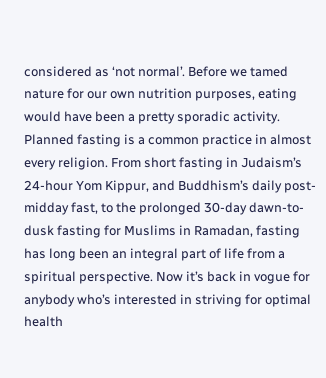considered as ‘not normal’. Before we tamed nature for our own nutrition purposes, eating would have been a pretty sporadic activity. Planned fasting is a common practice in almost every religion. From short fasting in Judaism’s 24-hour Yom Kippur, and Buddhism’s daily post-midday fast, to the prolonged 30-day dawn-to-dusk fasting for Muslims in Ramadan, fasting has long been an integral part of life from a spiritual perspective. Now it’s back in vogue for anybody who’s interested in striving for optimal health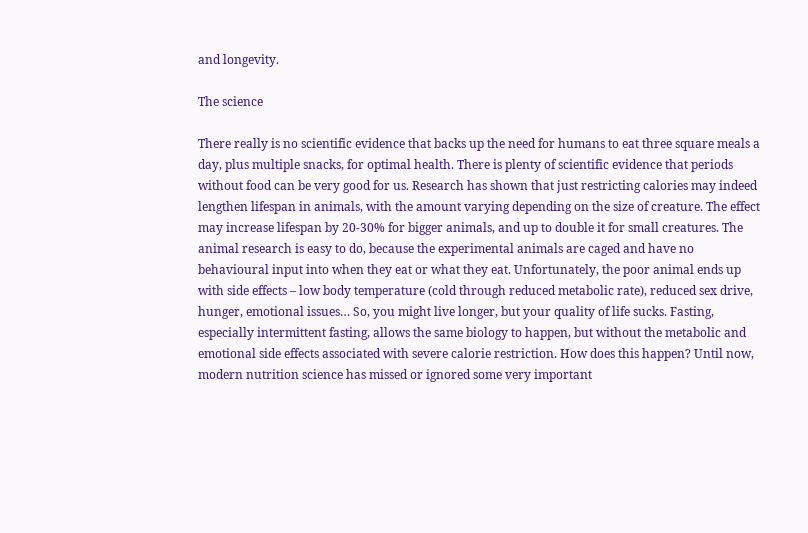and longevity.

The science

There really is no scientific evidence that backs up the need for humans to eat three square meals a day, plus multiple snacks, for optimal health. There is plenty of scientific evidence that periods without food can be very good for us. Research has shown that just restricting calories may indeed lengthen lifespan in animals, with the amount varying depending on the size of creature. The effect may increase lifespan by 20-30% for bigger animals, and up to double it for small creatures. The animal research is easy to do, because the experimental animals are caged and have no behavioural input into when they eat or what they eat. Unfortunately, the poor animal ends up with side effects – low body temperature (cold through reduced metabolic rate), reduced sex drive, hunger, emotional issues… So, you might live longer, but your quality of life sucks. Fasting, especially intermittent fasting, allows the same biology to happen, but without the metabolic and emotional side effects associated with severe calorie restriction. How does this happen? Until now, modern nutrition science has missed or ignored some very important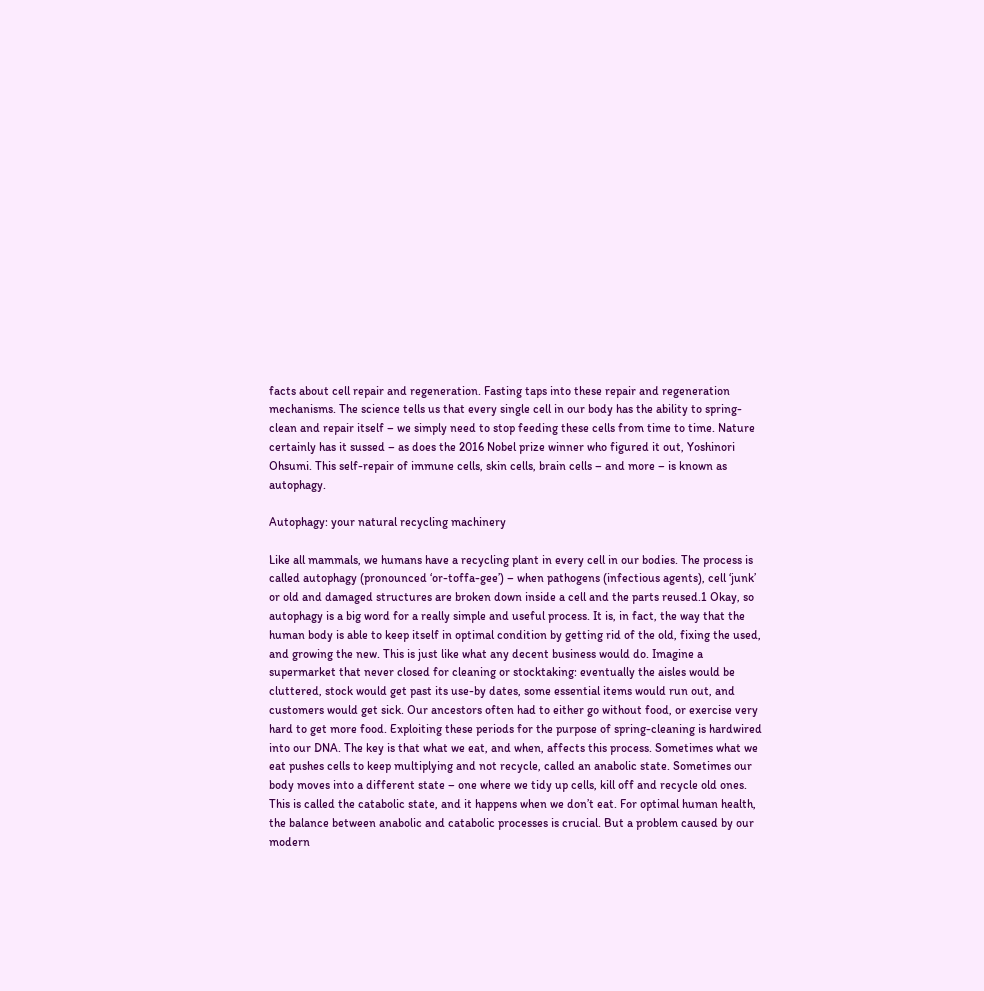facts about cell repair and regeneration. Fasting taps into these repair and regeneration mechanisms. The science tells us that every single cell in our body has the ability to spring-clean and repair itself – we simply need to stop feeding these cells from time to time. Nature certainly has it sussed – as does the 2016 Nobel prize winner who figured it out, Yoshinori Ohsumi. This self-repair of immune cells, skin cells, brain cells – and more – is known as autophagy.

Autophagy: your natural recycling machinery

Like all mammals, we humans have a recycling plant in every cell in our bodies. The process is called autophagy (pronounced ‘or-toffa-gee’) – when pathogens (infectious agents), cell ‘junk’ or old and damaged structures are broken down inside a cell and the parts reused.1 Okay, so autophagy is a big word for a really simple and useful process. It is, in fact, the way that the human body is able to keep itself in optimal condition by getting rid of the old, fixing the used, and growing the new. This is just like what any decent business would do. Imagine a supermarket that never closed for cleaning or stocktaking: eventually the aisles would be cluttered, stock would get past its use-by dates, some essential items would run out, and customers would get sick. Our ancestors often had to either go without food, or exercise very hard to get more food. Exploiting these periods for the purpose of spring-cleaning is hardwired into our DNA. The key is that what we eat, and when, affects this process. Sometimes what we eat pushes cells to keep multiplying and not recycle, called an anabolic state. Sometimes our body moves into a different state – one where we tidy up cells, kill off and recycle old ones. This is called the catabolic state, and it happens when we don’t eat. For optimal human health, the balance between anabolic and catabolic processes is crucial. But a problem caused by our modern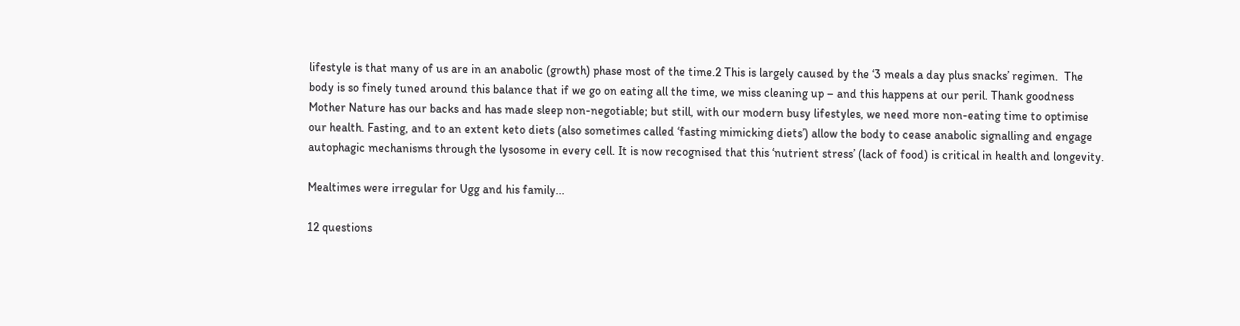lifestyle is that many of us are in an anabolic (growth) phase most of the time.2 This is largely caused by the ‘3 meals a day plus snacks’ regimen.  The body is so finely tuned around this balance that if we go on eating all the time, we miss cleaning up – and this happens at our peril. Thank goodness Mother Nature has our backs and has made sleep non-negotiable; but still, with our modern busy lifestyles, we need more non-eating time to optimise our health. Fasting, and to an extent keto diets (also sometimes called ‘fasting mimicking diets’) allow the body to cease anabolic signalling and engage autophagic mechanisms through the lysosome in every cell. It is now recognised that this ‘nutrient stress’ (lack of food) is critical in health and longevity.

Mealtimes were irregular for Ugg and his family...

12 questions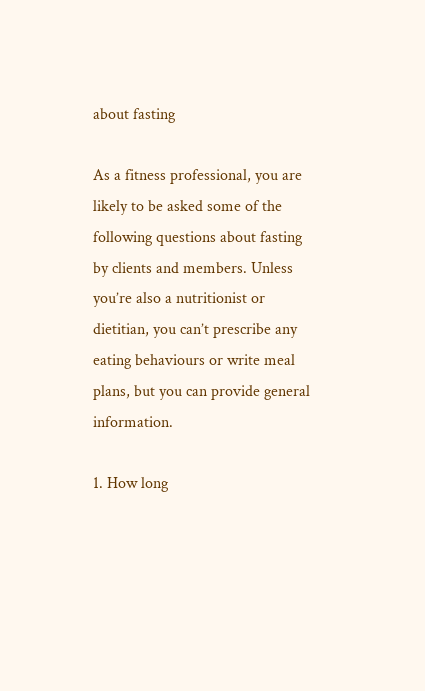about fasting

As a fitness professional, you are likely to be asked some of the following questions about fasting by clients and members. Unless you’re also a nutritionist or dietitian, you can’t prescribe any eating behaviours or write meal plans, but you can provide general information.

1. How long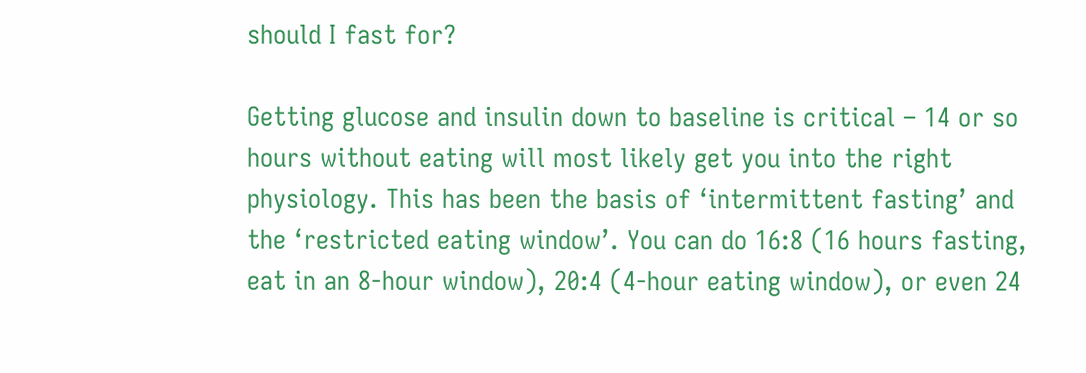should I fast for?

Getting glucose and insulin down to baseline is critical – 14 or so hours without eating will most likely get you into the right physiology. This has been the basis of ‘intermittent fasting’ and the ‘restricted eating window’. You can do 16:8 (16 hours fasting, eat in an 8-hour window), 20:4 (4-hour eating window), or even 24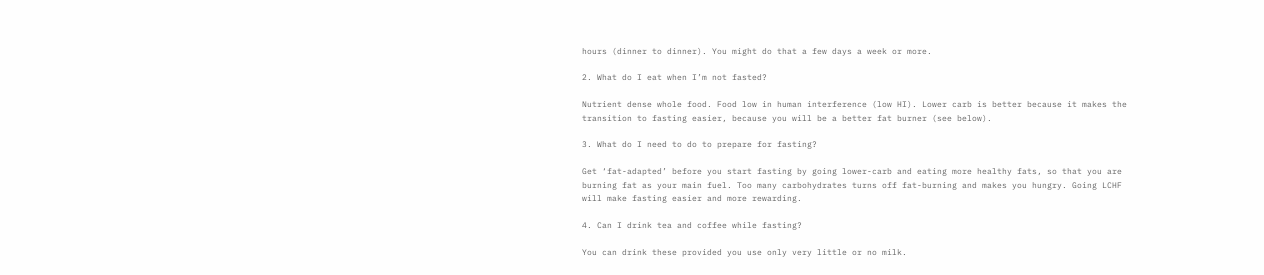hours (dinner to dinner). You might do that a few days a week or more.

2. What do I eat when I’m not fasted?

Nutrient dense whole food. Food low in human interference (low HI). Lower carb is better because it makes the transition to fasting easier, because you will be a better fat burner (see below).

3. What do I need to do to prepare for fasting?

Get ‘fat-adapted’ before you start fasting by going lower-carb and eating more healthy fats, so that you are burning fat as your main fuel. Too many carbohydrates turns off fat-burning and makes you hungry. Going LCHF will make fasting easier and more rewarding.

4. Can I drink tea and coffee while fasting?

You can drink these provided you use only very little or no milk.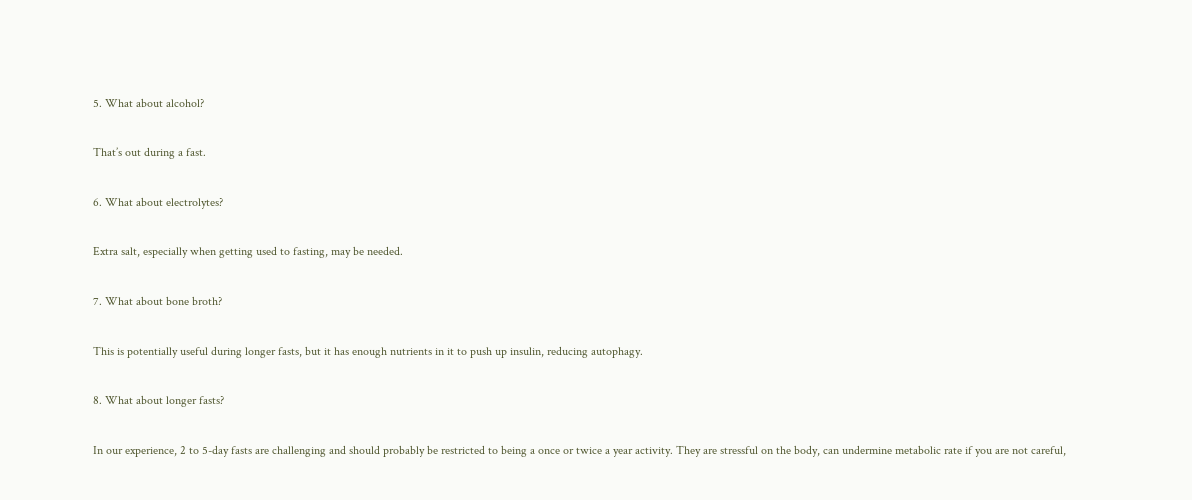5. What about alcohol?

That’s out during a fast.

6. What about electrolytes?

Extra salt, especially when getting used to fasting, may be needed.

7. What about bone broth?

This is potentially useful during longer fasts, but it has enough nutrients in it to push up insulin, reducing autophagy.

8. What about longer fasts?

In our experience, 2 to 5-day fasts are challenging and should probably be restricted to being a once or twice a year activity. They are stressful on the body, can undermine metabolic rate if you are not careful,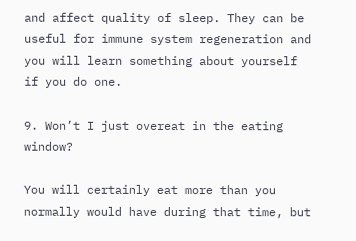and affect quality of sleep. They can be useful for immune system regeneration and you will learn something about yourself if you do one.

9. Won’t I just overeat in the eating window?

You will certainly eat more than you normally would have during that time, but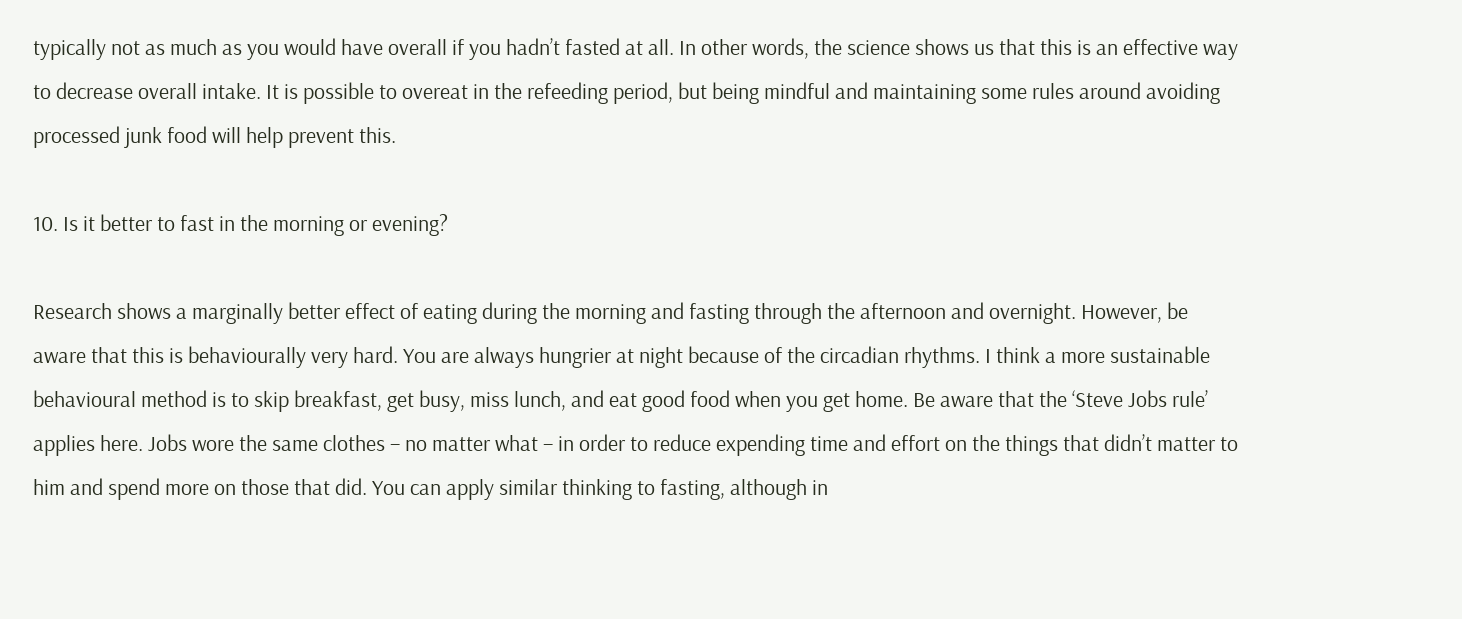typically not as much as you would have overall if you hadn’t fasted at all. In other words, the science shows us that this is an effective way to decrease overall intake. It is possible to overeat in the refeeding period, but being mindful and maintaining some rules around avoiding processed junk food will help prevent this.

10. Is it better to fast in the morning or evening?

Research shows a marginally better effect of eating during the morning and fasting through the afternoon and overnight. However, be aware that this is behaviourally very hard. You are always hungrier at night because of the circadian rhythms. I think a more sustainable behavioural method is to skip breakfast, get busy, miss lunch, and eat good food when you get home. Be aware that the ‘Steve Jobs rule’ applies here. Jobs wore the same clothes – no matter what – in order to reduce expending time and effort on the things that didn’t matter to him and spend more on those that did. You can apply similar thinking to fasting, although in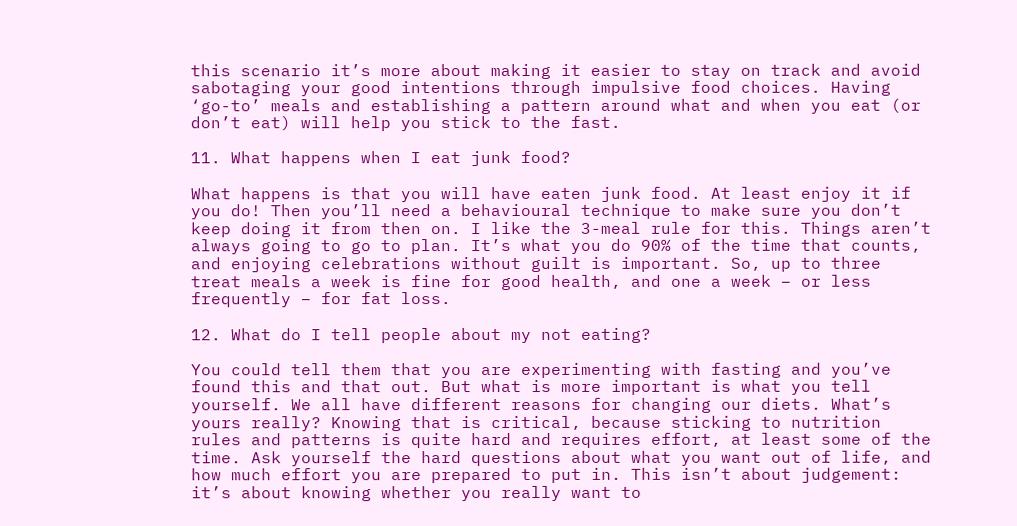this scenario it’s more about making it easier to stay on track and avoid sabotaging your good intentions through impulsive food choices. Having ‘go-to’ meals and establishing a pattern around what and when you eat (or don’t eat) will help you stick to the fast.

11. What happens when I eat junk food?

What happens is that you will have eaten junk food. At least enjoy it if you do! Then you’ll need a behavioural technique to make sure you don’t keep doing it from then on. I like the 3-meal rule for this. Things aren’t always going to go to plan. It’s what you do 90% of the time that counts, and enjoying celebrations without guilt is important. So, up to three treat meals a week is fine for good health, and one a week – or less frequently – for fat loss.

12. What do I tell people about my not eating?

You could tell them that you are experimenting with fasting and you’ve found this and that out. But what is more important is what you tell yourself. We all have different reasons for changing our diets. What’s yours really? Knowing that is critical, because sticking to nutrition rules and patterns is quite hard and requires effort, at least some of the time. Ask yourself the hard questions about what you want out of life, and how much effort you are prepared to put in. This isn’t about judgement: it’s about knowing whether you really want to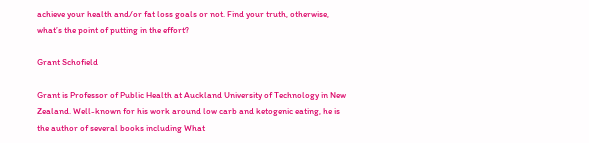achieve your health and/or fat loss goals or not. Find your truth, otherwise, what’s the point of putting in the effort?

Grant Schofield

Grant is Professor of Public Health at Auckland University of Technology in New Zealand. Well-known for his work around low carb and ketogenic eating, he is the author of several books including What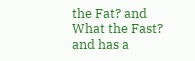the Fat? and What the Fast? and has a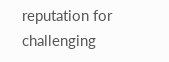reputation for challenging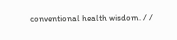conventional health wisdom. / /